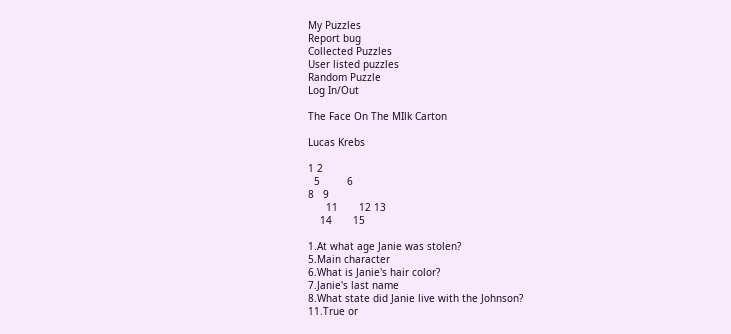My Puzzles
Report bug
Collected Puzzles
User listed puzzles
Random Puzzle
Log In/Out

The Face On The MIlk Carton

Lucas Krebs

1 2
  5         6
8   9
      11       12 13
    14       15

1.At what age Janie was stolen?
5.Main character
6.What is Janie's hair color?
7.Janie's last name
8.What state did Janie live with the Johnson?
11.True or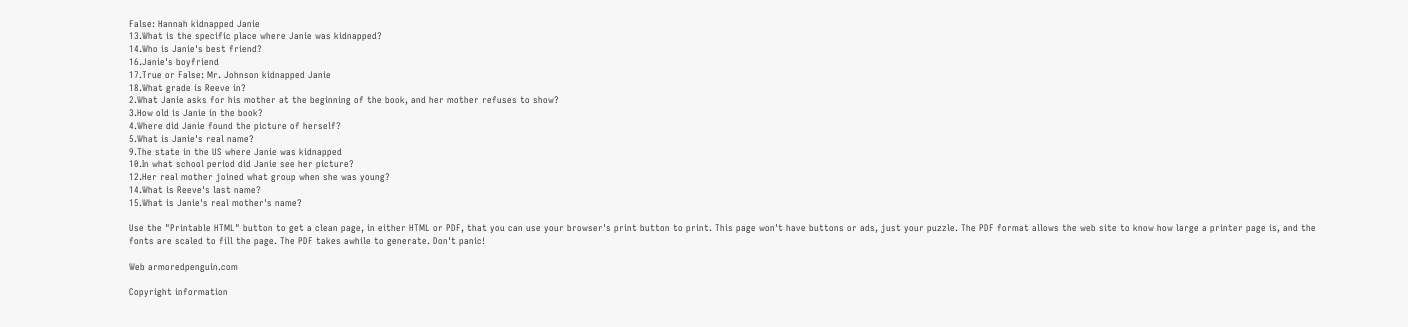False: Hannah kidnapped Janie
13.What is the specific place where Janie was kidnapped?
14.Who is Janie's best friend?
16.Janie's boyfriend
17.True or False: Mr. Johnson kidnapped Janie
18.What grade is Reeve in?
2.What Janie asks for his mother at the beginning of the book, and her mother refuses to show?
3.How old is Janie in the book?
4.Where did Janie found the picture of herself?
5.What is Janie's real name?
9.The state in the US where Janie was kidnapped
10.In what school period did Janie see her picture?
12.Her real mother joined what group when she was young?
14.What is Reeve's last name?
15.What is Janie's real mother's name?

Use the "Printable HTML" button to get a clean page, in either HTML or PDF, that you can use your browser's print button to print. This page won't have buttons or ads, just your puzzle. The PDF format allows the web site to know how large a printer page is, and the fonts are scaled to fill the page. The PDF takes awhile to generate. Don't panic!

Web armoredpenguin.com

Copyright information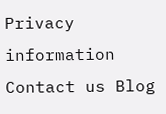Privacy information Contact us Blog